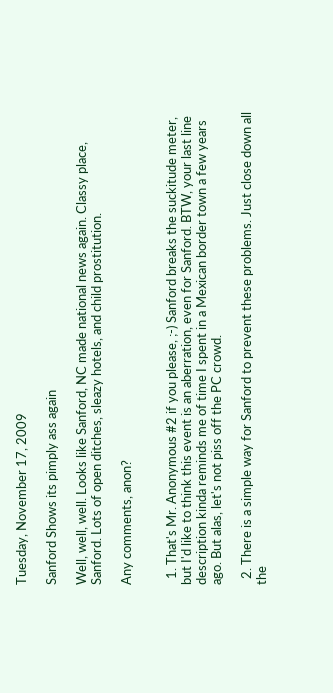Tuesday, November 17, 2009

Sanford Shows its pimply ass again

Well, well, well. Looks like Sanford, NC made national news again. Classy place, Sanford. Lots of open ditches, sleazy hotels, and child prostitution.

Any comments, anon?


  1. That's Mr. Anonymous #2 if you please, ;-) Sanford breaks the suckitude meter, but I'd like to think this event is an aberration, even for Sanford. BTW, your last line description kinda reminds me of time I spent in a Mexican border town a few years ago. But alas, let's not piss off the PC crowd.

  2. There is a simple way for Sanford to prevent these problems. Just close down all the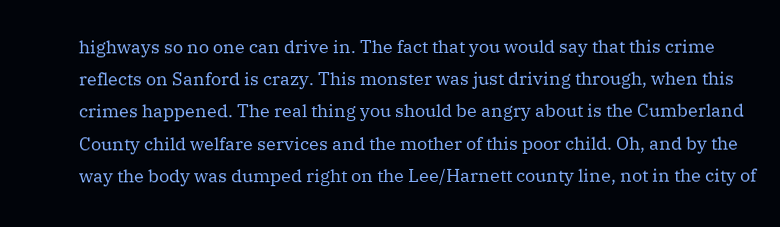highways so no one can drive in. The fact that you would say that this crime reflects on Sanford is crazy. This monster was just driving through, when this crimes happened. The real thing you should be angry about is the Cumberland County child welfare services and the mother of this poor child. Oh, and by the way the body was dumped right on the Lee/Harnett county line, not in the city of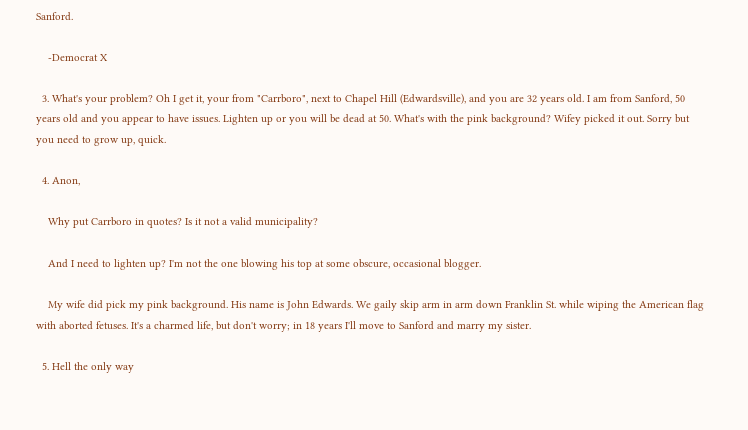Sanford.

    -Democrat X

  3. What's your problem? Oh I get it, your from "Carrboro", next to Chapel Hill (Edwardsville), and you are 32 years old. I am from Sanford, 50 years old and you appear to have issues. Lighten up or you will be dead at 50. What's with the pink background? Wifey picked it out. Sorry but you need to grow up, quick.

  4. Anon,

    Why put Carrboro in quotes? Is it not a valid municipality?

    And I need to lighten up? I'm not the one blowing his top at some obscure, occasional blogger.

    My wife did pick my pink background. His name is John Edwards. We gaily skip arm in arm down Franklin St. while wiping the American flag with aborted fetuses. It's a charmed life, but don't worry; in 18 years I'll move to Sanford and marry my sister.

  5. Hell the only way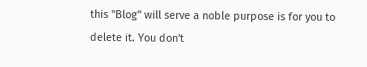this "Blog" will serve a noble purpose is for you to delete it. You don't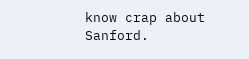know crap about Sanford.